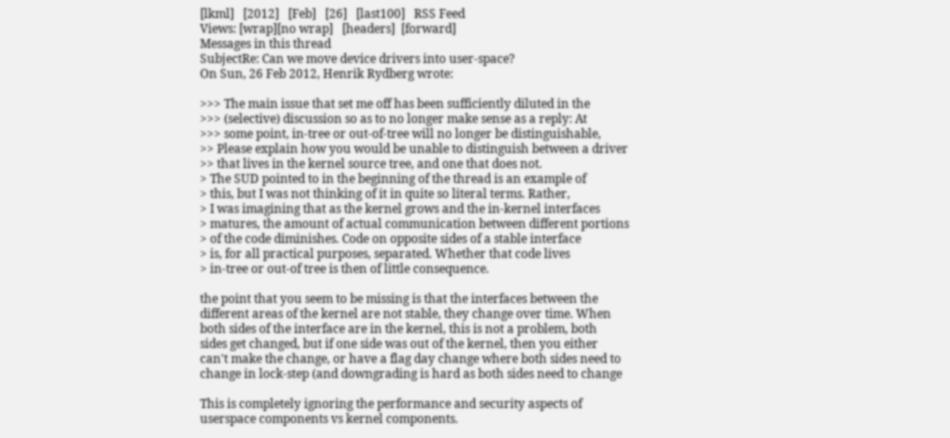[lkml]   [2012]   [Feb]   [26]   [last100]   RSS Feed
Views: [wrap][no wrap]   [headers]  [forward]
Messages in this thread
SubjectRe: Can we move device drivers into user-space?
On Sun, 26 Feb 2012, Henrik Rydberg wrote:

>>> The main issue that set me off has been sufficiently diluted in the
>>> (selective) discussion so as to no longer make sense as a reply: At
>>> some point, in-tree or out-of-tree will no longer be distinguishable,
>> Please explain how you would be unable to distinguish between a driver
>> that lives in the kernel source tree, and one that does not.
> The SUD pointed to in the beginning of the thread is an example of
> this, but I was not thinking of it in quite so literal terms. Rather,
> I was imagining that as the kernel grows and the in-kernel interfaces
> matures, the amount of actual communication between different portions
> of the code diminishes. Code on opposite sides of a stable interface
> is, for all practical purposes, separated. Whether that code lives
> in-tree or out-of tree is then of little consequence.

the point that you seem to be missing is that the interfaces between the
different areas of the kernel are not stable, they change over time. When
both sides of the interface are in the kernel, this is not a problem, both
sides get changed, but if one side was out of the kernel, then you either
can't make the change, or have a flag day change where both sides need to
change in lock-step (and downgrading is hard as both sides need to change

This is completely ignoring the performance and security aspects of
userspace components vs kernel components.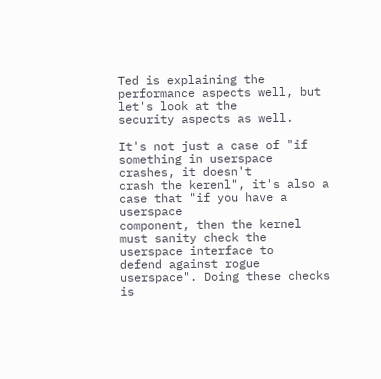Ted is explaining the performance aspects well, but let's look at the
security aspects as well.

It's not just a case of "if something in userspace crashes, it doesn't
crash the kerenl", it's also a case that "if you have a userspace
component, then the kernel must sanity check the userspace interface to
defend against rogue userspace". Doing these checks is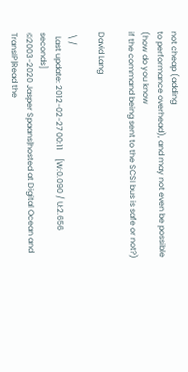not cheap (adding
to performance overhead), and may not even be possible (how do you know
if the command being sent to the SCSI bus is safe or not?)

David Lang

 \ /
  Last update: 2012-02-27 00:11    [W:0.090 / U:2.656 seconds]
©2003-2020 Jasper Spaans|hosted at Digital Ocean and TransIP|Read the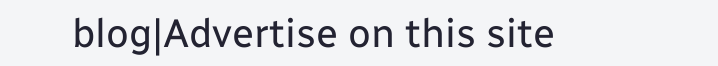blog|Advertise on this site